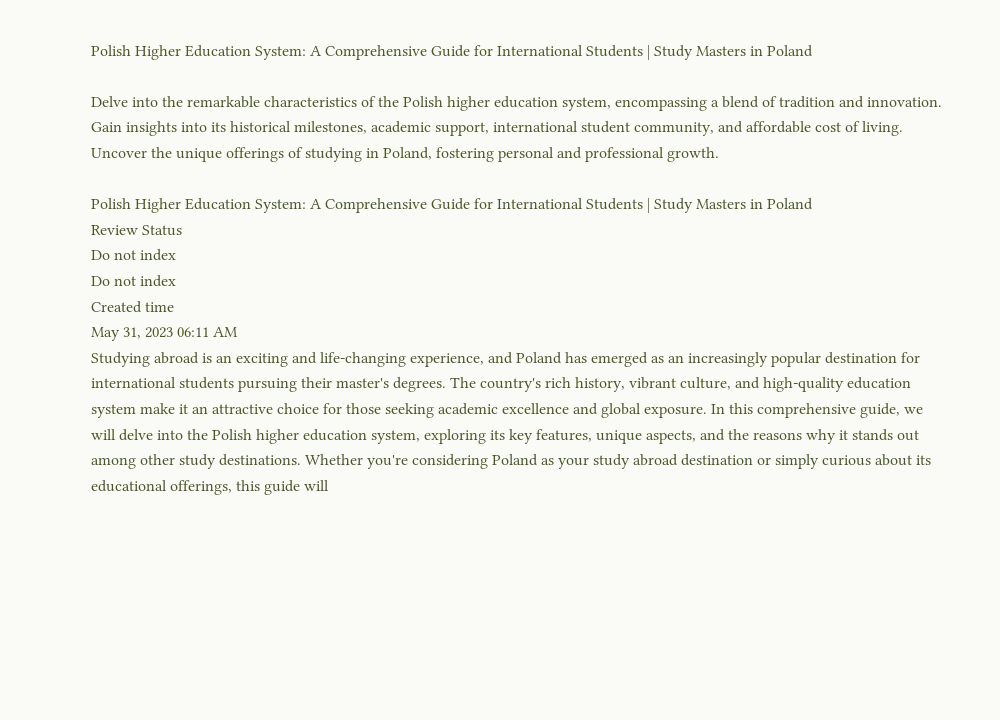Polish Higher Education System: A Comprehensive Guide for International Students | Study Masters in Poland

Delve into the remarkable characteristics of the Polish higher education system, encompassing a blend of tradition and innovation. Gain insights into its historical milestones, academic support, international student community, and affordable cost of living. Uncover the unique offerings of studying in Poland, fostering personal and professional growth.

Polish Higher Education System: A Comprehensive Guide for International Students | Study Masters in Poland
Review Status
Do not index
Do not index
Created time
May 31, 2023 06:11 AM
Studying abroad is an exciting and life-changing experience, and Poland has emerged as an increasingly popular destination for international students pursuing their master's degrees. The country's rich history, vibrant culture, and high-quality education system make it an attractive choice for those seeking academic excellence and global exposure. In this comprehensive guide, we will delve into the Polish higher education system, exploring its key features, unique aspects, and the reasons why it stands out among other study destinations. Whether you're considering Poland as your study abroad destination or simply curious about its educational offerings, this guide will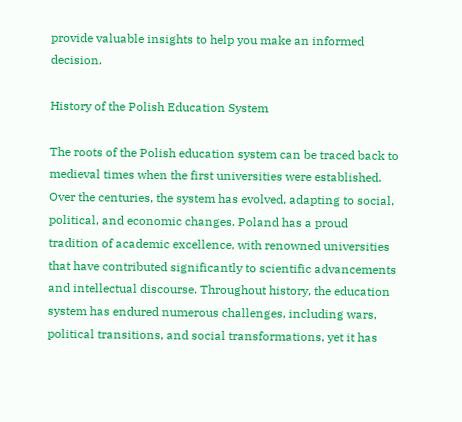provide valuable insights to help you make an informed decision.

History of the Polish Education System

The roots of the Polish education system can be traced back to medieval times when the first universities were established. Over the centuries, the system has evolved, adapting to social, political, and economic changes. Poland has a proud tradition of academic excellence, with renowned universities that have contributed significantly to scientific advancements and intellectual discourse. Throughout history, the education system has endured numerous challenges, including wars, political transitions, and social transformations, yet it has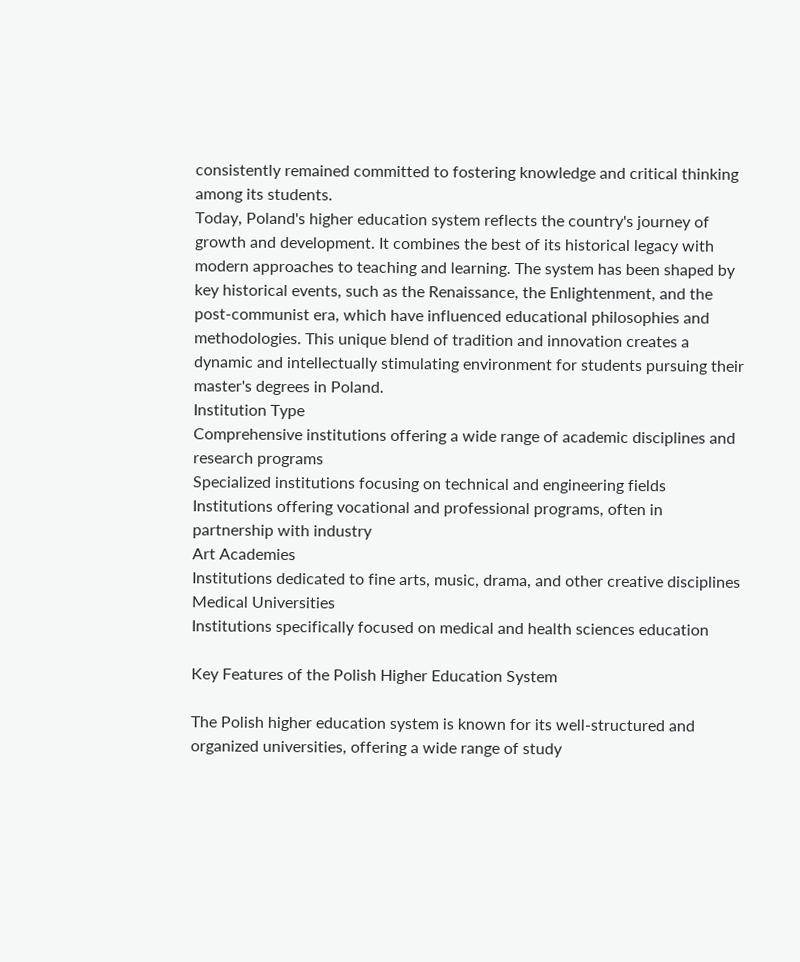consistently remained committed to fostering knowledge and critical thinking among its students.
Today, Poland's higher education system reflects the country's journey of growth and development. It combines the best of its historical legacy with modern approaches to teaching and learning. The system has been shaped by key historical events, such as the Renaissance, the Enlightenment, and the post-communist era, which have influenced educational philosophies and methodologies. This unique blend of tradition and innovation creates a dynamic and intellectually stimulating environment for students pursuing their master's degrees in Poland.
Institution Type
Comprehensive institutions offering a wide range of academic disciplines and research programs
Specialized institutions focusing on technical and engineering fields
Institutions offering vocational and professional programs, often in partnership with industry
Art Academies
Institutions dedicated to fine arts, music, drama, and other creative disciplines
Medical Universities
Institutions specifically focused on medical and health sciences education

Key Features of the Polish Higher Education System

The Polish higher education system is known for its well-structured and organized universities, offering a wide range of study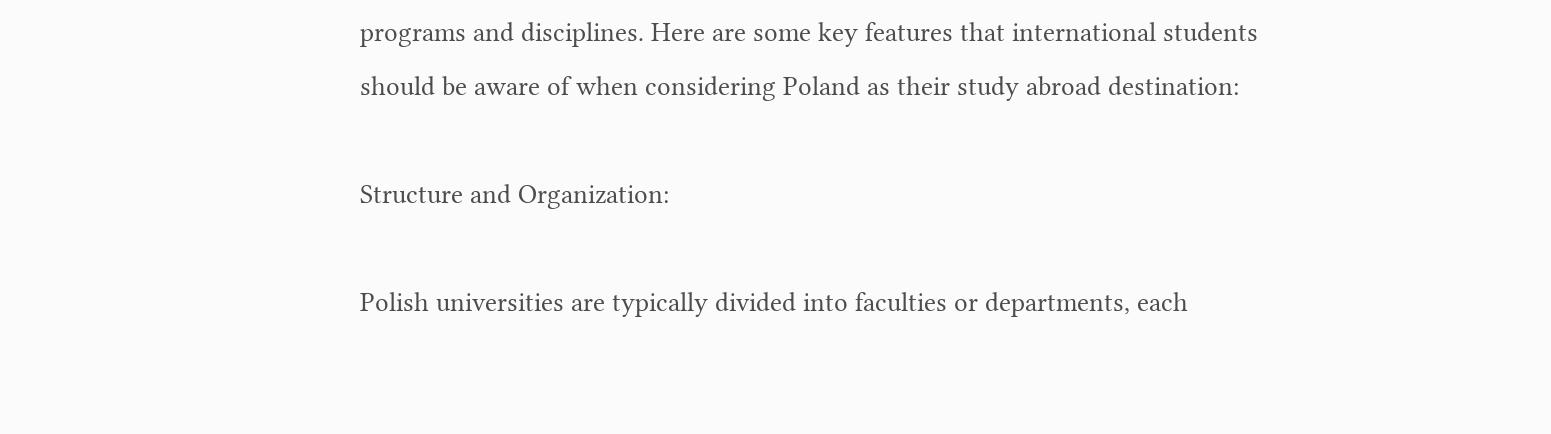programs and disciplines. Here are some key features that international students should be aware of when considering Poland as their study abroad destination:

Structure and Organization:

Polish universities are typically divided into faculties or departments, each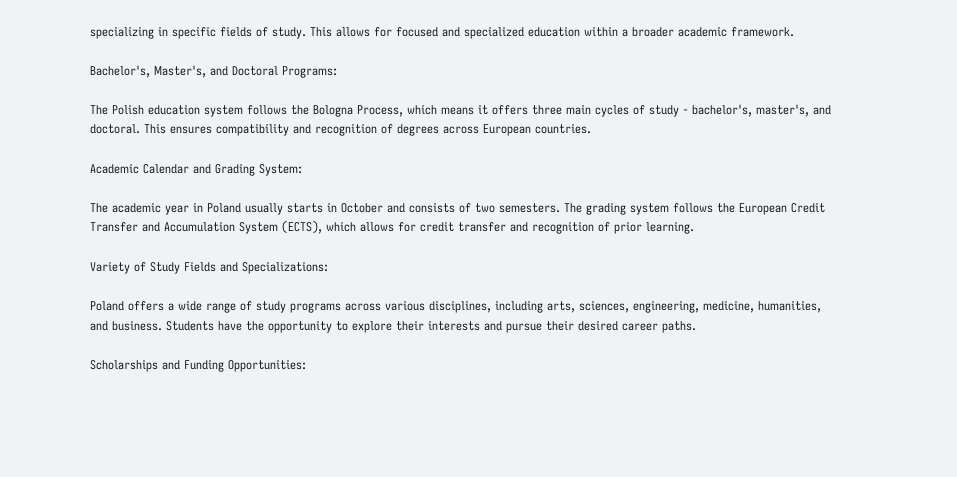specializing in specific fields of study. This allows for focused and specialized education within a broader academic framework.

Bachelor's, Master's, and Doctoral Programs:

The Polish education system follows the Bologna Process, which means it offers three main cycles of study - bachelor's, master's, and doctoral. This ensures compatibility and recognition of degrees across European countries.

Academic Calendar and Grading System:

The academic year in Poland usually starts in October and consists of two semesters. The grading system follows the European Credit Transfer and Accumulation System (ECTS), which allows for credit transfer and recognition of prior learning.

Variety of Study Fields and Specializations:

Poland offers a wide range of study programs across various disciplines, including arts, sciences, engineering, medicine, humanities, and business. Students have the opportunity to explore their interests and pursue their desired career paths.

Scholarships and Funding Opportunities: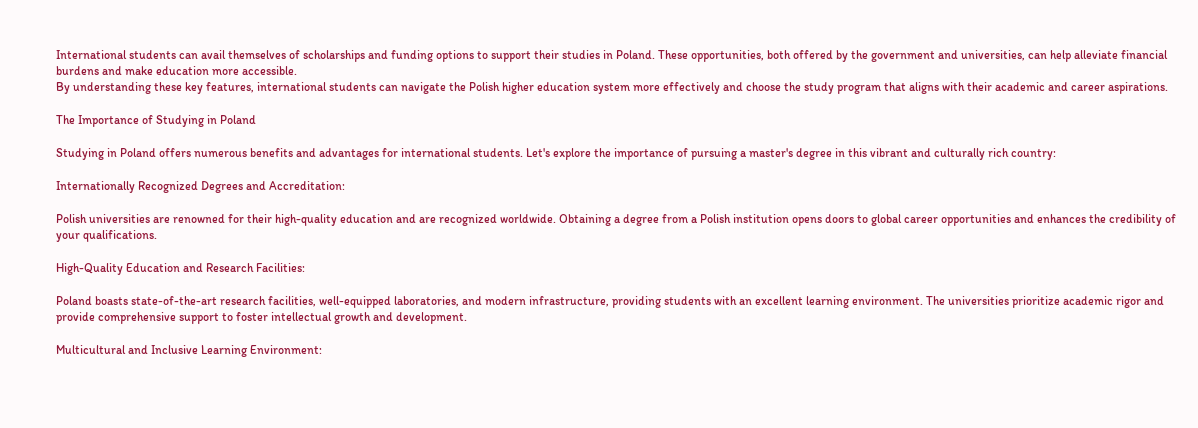International students can avail themselves of scholarships and funding options to support their studies in Poland. These opportunities, both offered by the government and universities, can help alleviate financial burdens and make education more accessible.
By understanding these key features, international students can navigate the Polish higher education system more effectively and choose the study program that aligns with their academic and career aspirations.

The Importance of Studying in Poland

Studying in Poland offers numerous benefits and advantages for international students. Let's explore the importance of pursuing a master's degree in this vibrant and culturally rich country:

Internationally Recognized Degrees and Accreditation:

Polish universities are renowned for their high-quality education and are recognized worldwide. Obtaining a degree from a Polish institution opens doors to global career opportunities and enhances the credibility of your qualifications.

High-Quality Education and Research Facilities:

Poland boasts state-of-the-art research facilities, well-equipped laboratories, and modern infrastructure, providing students with an excellent learning environment. The universities prioritize academic rigor and provide comprehensive support to foster intellectual growth and development.

Multicultural and Inclusive Learning Environment: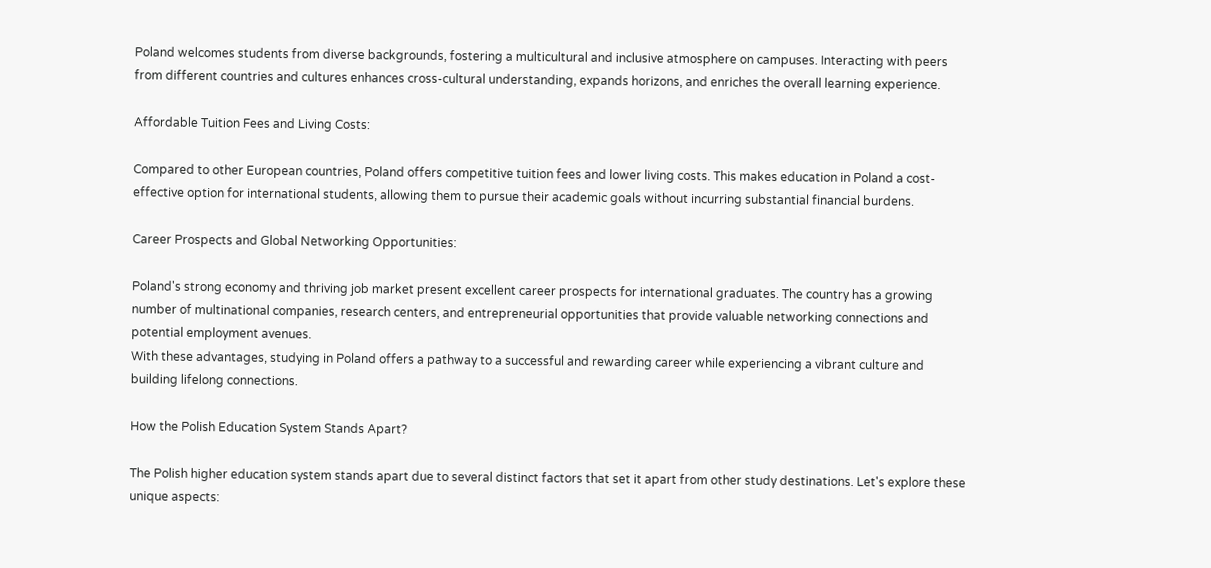Poland welcomes students from diverse backgrounds, fostering a multicultural and inclusive atmosphere on campuses. Interacting with peers from different countries and cultures enhances cross-cultural understanding, expands horizons, and enriches the overall learning experience.

Affordable Tuition Fees and Living Costs:

Compared to other European countries, Poland offers competitive tuition fees and lower living costs. This makes education in Poland a cost-effective option for international students, allowing them to pursue their academic goals without incurring substantial financial burdens.

Career Prospects and Global Networking Opportunities:

Poland's strong economy and thriving job market present excellent career prospects for international graduates. The country has a growing number of multinational companies, research centers, and entrepreneurial opportunities that provide valuable networking connections and potential employment avenues.
With these advantages, studying in Poland offers a pathway to a successful and rewarding career while experiencing a vibrant culture and building lifelong connections.

How the Polish Education System Stands Apart?

The Polish higher education system stands apart due to several distinct factors that set it apart from other study destinations. Let's explore these unique aspects: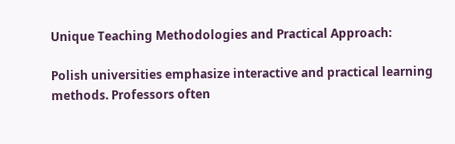Unique Teaching Methodologies and Practical Approach:

Polish universities emphasize interactive and practical learning methods. Professors often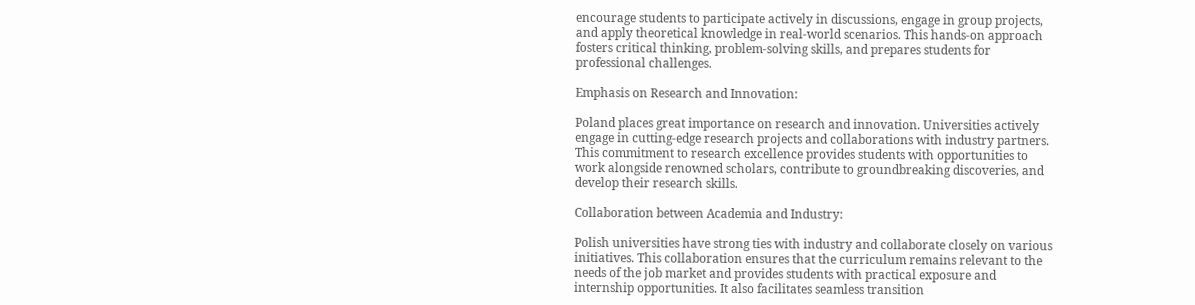encourage students to participate actively in discussions, engage in group projects, and apply theoretical knowledge in real-world scenarios. This hands-on approach fosters critical thinking, problem-solving skills, and prepares students for professional challenges.

Emphasis on Research and Innovation:

Poland places great importance on research and innovation. Universities actively engage in cutting-edge research projects and collaborations with industry partners. This commitment to research excellence provides students with opportunities to work alongside renowned scholars, contribute to groundbreaking discoveries, and develop their research skills.

Collaboration between Academia and Industry:

Polish universities have strong ties with industry and collaborate closely on various initiatives. This collaboration ensures that the curriculum remains relevant to the needs of the job market and provides students with practical exposure and internship opportunities. It also facilitates seamless transition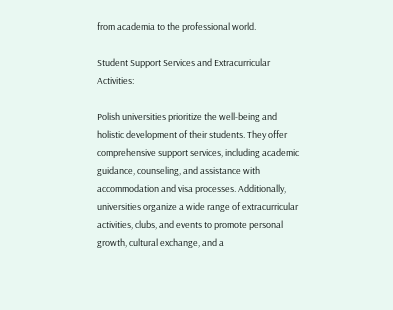from academia to the professional world.

Student Support Services and Extracurricular Activities:

Polish universities prioritize the well-being and holistic development of their students. They offer comprehensive support services, including academic guidance, counseling, and assistance with accommodation and visa processes. Additionally, universities organize a wide range of extracurricular activities, clubs, and events to promote personal growth, cultural exchange, and a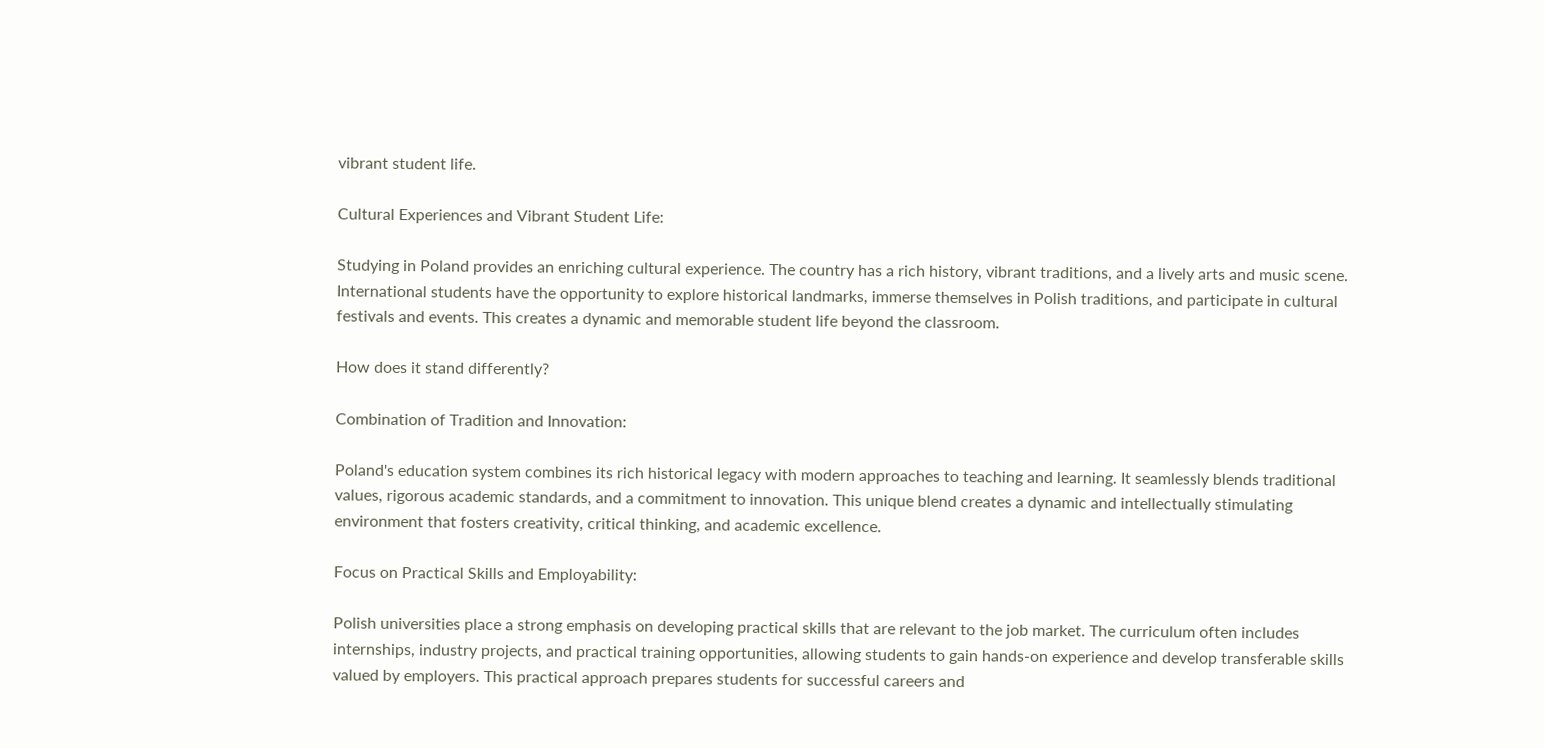vibrant student life.

Cultural Experiences and Vibrant Student Life:

Studying in Poland provides an enriching cultural experience. The country has a rich history, vibrant traditions, and a lively arts and music scene. International students have the opportunity to explore historical landmarks, immerse themselves in Polish traditions, and participate in cultural festivals and events. This creates a dynamic and memorable student life beyond the classroom.

How does it stand differently?

Combination of Tradition and Innovation:

Poland's education system combines its rich historical legacy with modern approaches to teaching and learning. It seamlessly blends traditional values, rigorous academic standards, and a commitment to innovation. This unique blend creates a dynamic and intellectually stimulating environment that fosters creativity, critical thinking, and academic excellence.

Focus on Practical Skills and Employability:

Polish universities place a strong emphasis on developing practical skills that are relevant to the job market. The curriculum often includes internships, industry projects, and practical training opportunities, allowing students to gain hands-on experience and develop transferable skills valued by employers. This practical approach prepares students for successful careers and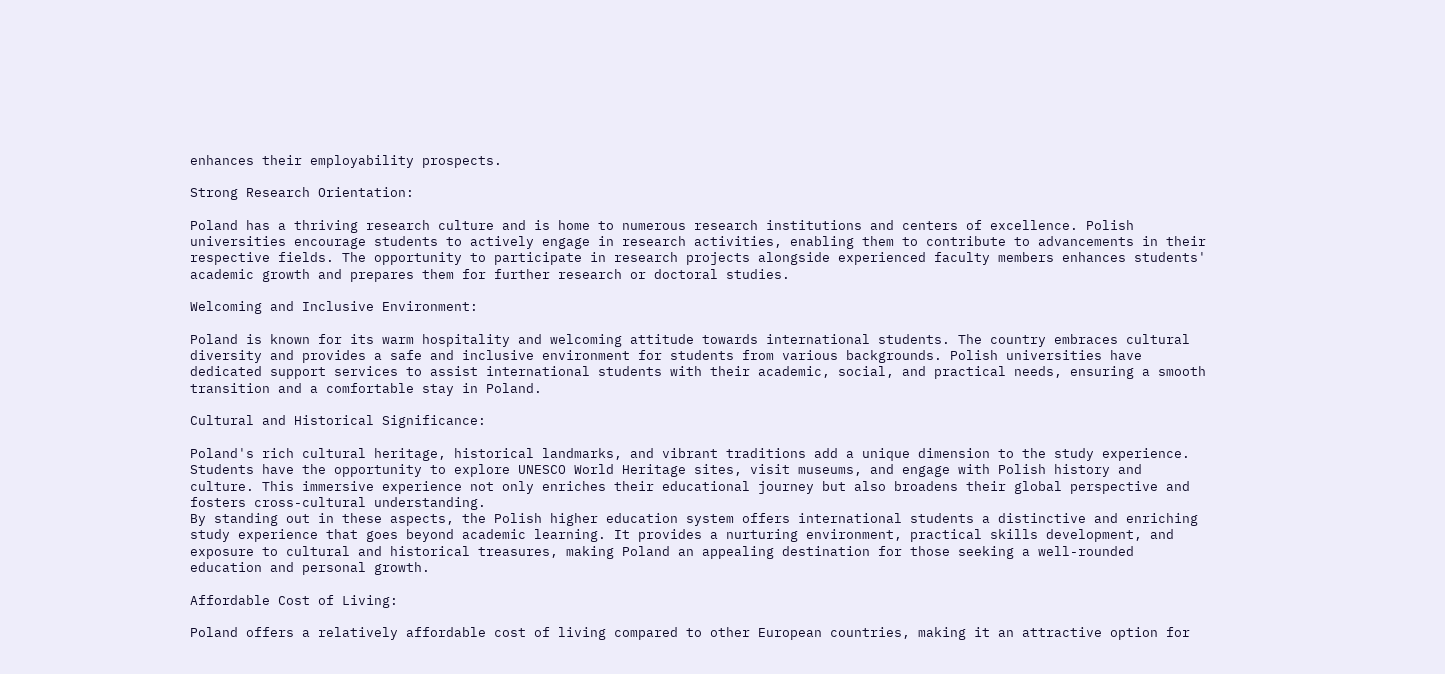enhances their employability prospects.

Strong Research Orientation:

Poland has a thriving research culture and is home to numerous research institutions and centers of excellence. Polish universities encourage students to actively engage in research activities, enabling them to contribute to advancements in their respective fields. The opportunity to participate in research projects alongside experienced faculty members enhances students' academic growth and prepares them for further research or doctoral studies.

Welcoming and Inclusive Environment:

Poland is known for its warm hospitality and welcoming attitude towards international students. The country embraces cultural diversity and provides a safe and inclusive environment for students from various backgrounds. Polish universities have dedicated support services to assist international students with their academic, social, and practical needs, ensuring a smooth transition and a comfortable stay in Poland.

Cultural and Historical Significance:

Poland's rich cultural heritage, historical landmarks, and vibrant traditions add a unique dimension to the study experience. Students have the opportunity to explore UNESCO World Heritage sites, visit museums, and engage with Polish history and culture. This immersive experience not only enriches their educational journey but also broadens their global perspective and fosters cross-cultural understanding.
By standing out in these aspects, the Polish higher education system offers international students a distinctive and enriching study experience that goes beyond academic learning. It provides a nurturing environment, practical skills development, and exposure to cultural and historical treasures, making Poland an appealing destination for those seeking a well-rounded education and personal growth.

Affordable Cost of Living:

Poland offers a relatively affordable cost of living compared to other European countries, making it an attractive option for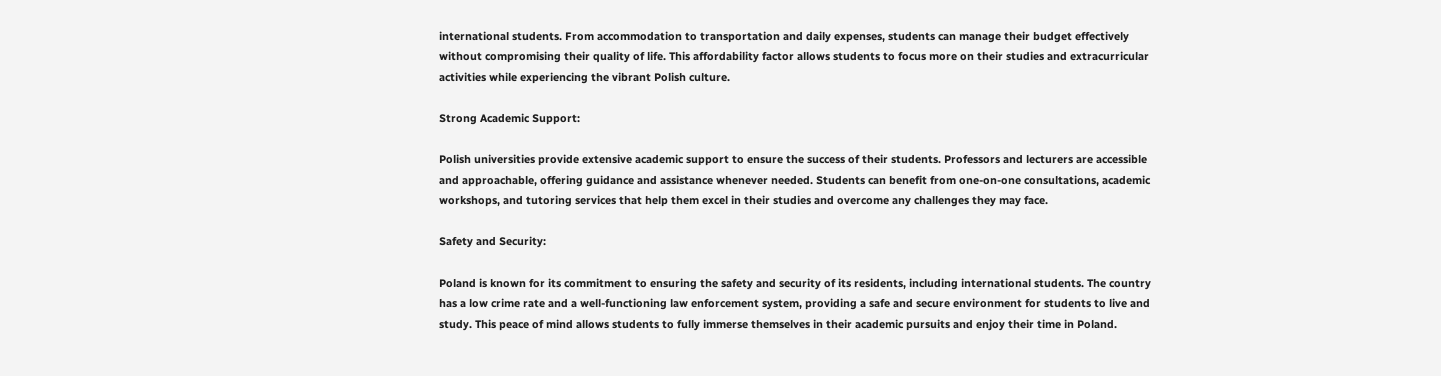international students. From accommodation to transportation and daily expenses, students can manage their budget effectively without compromising their quality of life. This affordability factor allows students to focus more on their studies and extracurricular activities while experiencing the vibrant Polish culture.

Strong Academic Support:

Polish universities provide extensive academic support to ensure the success of their students. Professors and lecturers are accessible and approachable, offering guidance and assistance whenever needed. Students can benefit from one-on-one consultations, academic workshops, and tutoring services that help them excel in their studies and overcome any challenges they may face.

Safety and Security:

Poland is known for its commitment to ensuring the safety and security of its residents, including international students. The country has a low crime rate and a well-functioning law enforcement system, providing a safe and secure environment for students to live and study. This peace of mind allows students to fully immerse themselves in their academic pursuits and enjoy their time in Poland.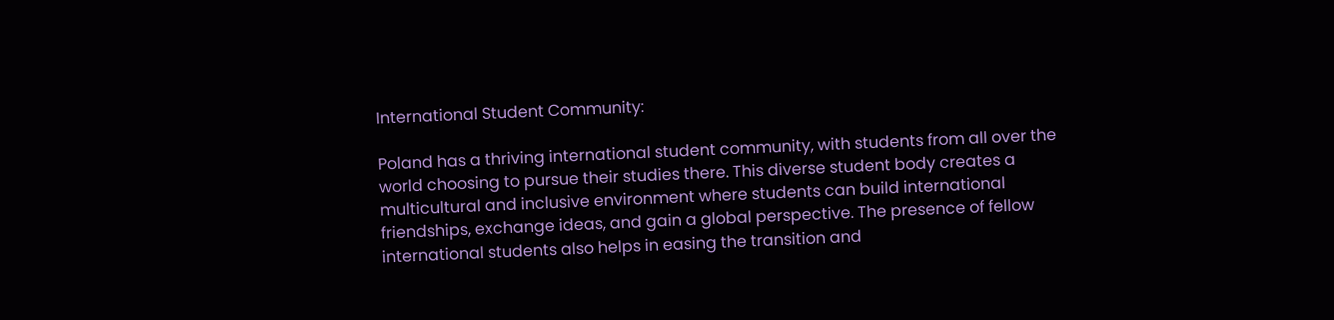International Student Community:

Poland has a thriving international student community, with students from all over the world choosing to pursue their studies there. This diverse student body creates a multicultural and inclusive environment where students can build international friendships, exchange ideas, and gain a global perspective. The presence of fellow international students also helps in easing the transition and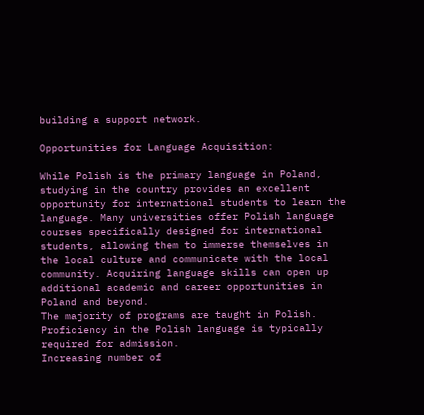building a support network.

Opportunities for Language Acquisition:

While Polish is the primary language in Poland, studying in the country provides an excellent opportunity for international students to learn the language. Many universities offer Polish language courses specifically designed for international students, allowing them to immerse themselves in the local culture and communicate with the local community. Acquiring language skills can open up additional academic and career opportunities in Poland and beyond.
The majority of programs are taught in Polish. Proficiency in the Polish language is typically required for admission.
Increasing number of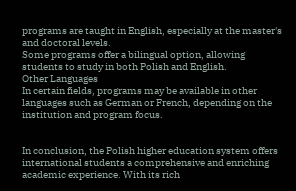programs are taught in English, especially at the master's and doctoral levels.
Some programs offer a bilingual option, allowing students to study in both Polish and English.
Other Languages
In certain fields, programs may be available in other languages such as German or French, depending on the institution and program focus.


In conclusion, the Polish higher education system offers international students a comprehensive and enriching academic experience. With its rich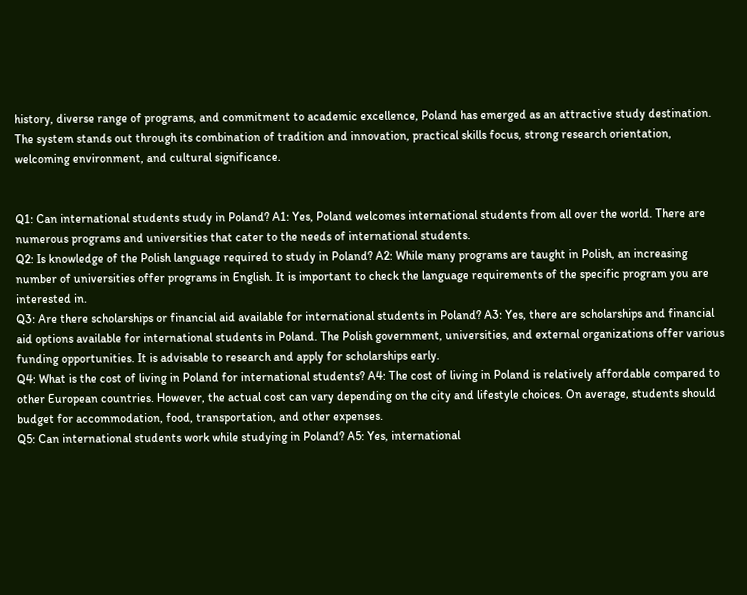history, diverse range of programs, and commitment to academic excellence, Poland has emerged as an attractive study destination. The system stands out through its combination of tradition and innovation, practical skills focus, strong research orientation, welcoming environment, and cultural significance.


Q1: Can international students study in Poland? A1: Yes, Poland welcomes international students from all over the world. There are numerous programs and universities that cater to the needs of international students.
Q2: Is knowledge of the Polish language required to study in Poland? A2: While many programs are taught in Polish, an increasing number of universities offer programs in English. It is important to check the language requirements of the specific program you are interested in.
Q3: Are there scholarships or financial aid available for international students in Poland? A3: Yes, there are scholarships and financial aid options available for international students in Poland. The Polish government, universities, and external organizations offer various funding opportunities. It is advisable to research and apply for scholarships early.
Q4: What is the cost of living in Poland for international students? A4: The cost of living in Poland is relatively affordable compared to other European countries. However, the actual cost can vary depending on the city and lifestyle choices. On average, students should budget for accommodation, food, transportation, and other expenses.
Q5: Can international students work while studying in Poland? A5: Yes, international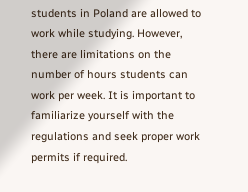students in Poland are allowed to work while studying. However, there are limitations on the number of hours students can work per week. It is important to familiarize yourself with the regulations and seek proper work permits if required.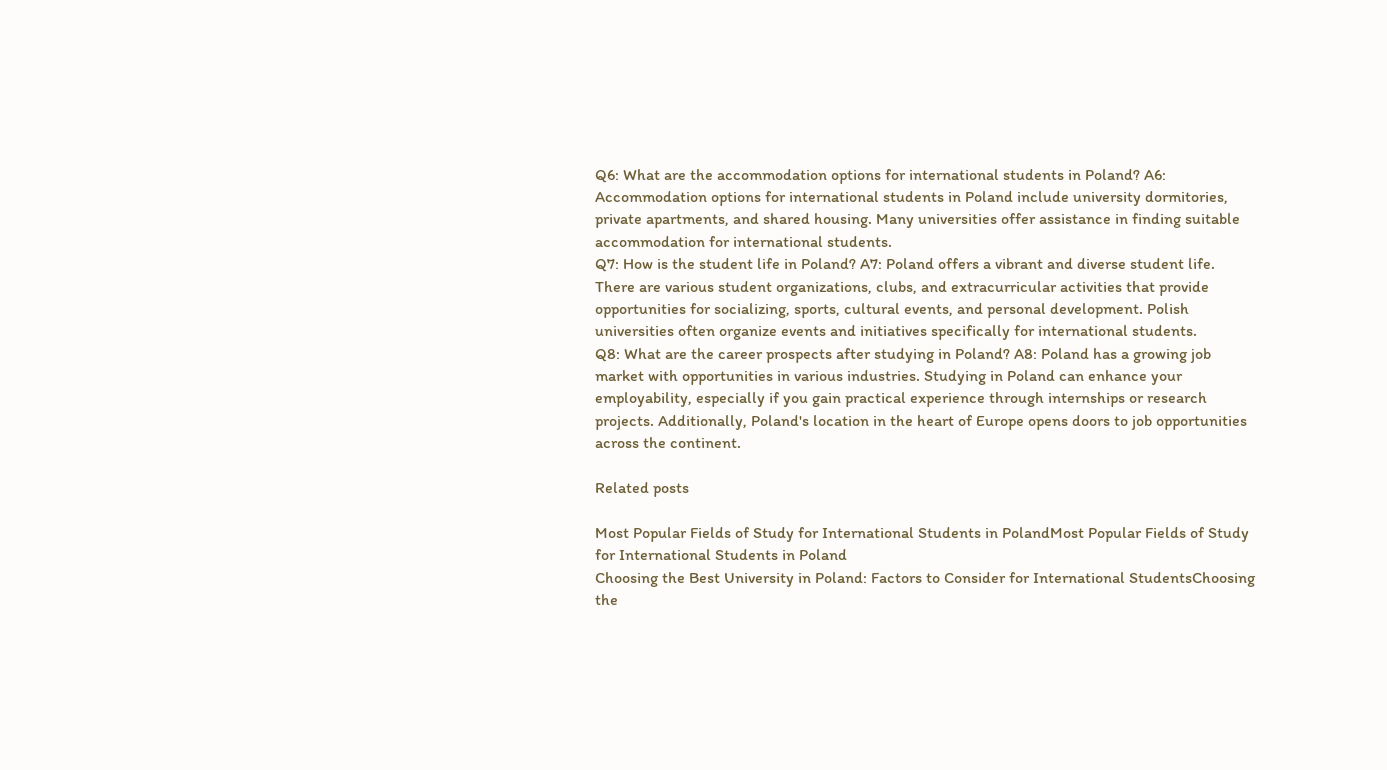Q6: What are the accommodation options for international students in Poland? A6: Accommodation options for international students in Poland include university dormitories, private apartments, and shared housing. Many universities offer assistance in finding suitable accommodation for international students.
Q7: How is the student life in Poland? A7: Poland offers a vibrant and diverse student life. There are various student organizations, clubs, and extracurricular activities that provide opportunities for socializing, sports, cultural events, and personal development. Polish universities often organize events and initiatives specifically for international students.
Q8: What are the career prospects after studying in Poland? A8: Poland has a growing job market with opportunities in various industries. Studying in Poland can enhance your employability, especially if you gain practical experience through internships or research projects. Additionally, Poland's location in the heart of Europe opens doors to job opportunities across the continent.

Related posts

Most Popular Fields of Study for International Students in PolandMost Popular Fields of Study for International Students in Poland
Choosing the Best University in Poland: Factors to Consider for International StudentsChoosing the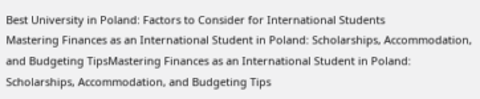Best University in Poland: Factors to Consider for International Students
Mastering Finances as an International Student in Poland: Scholarships, Accommodation, and Budgeting TipsMastering Finances as an International Student in Poland: Scholarships, Accommodation, and Budgeting Tips